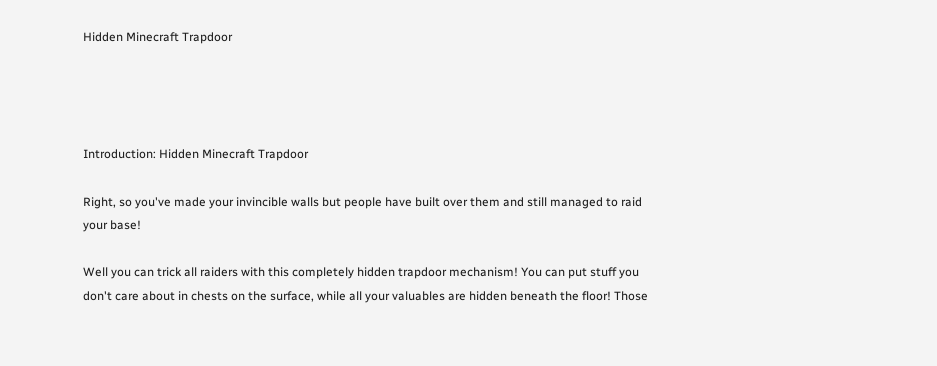Hidden Minecraft Trapdoor




Introduction: Hidden Minecraft Trapdoor

Right, so you've made your invincible walls but people have built over them and still managed to raid your base!

Well you can trick all raiders with this completely hidden trapdoor mechanism! You can put stuff you don't care about in chests on the surface, while all your valuables are hidden beneath the floor! Those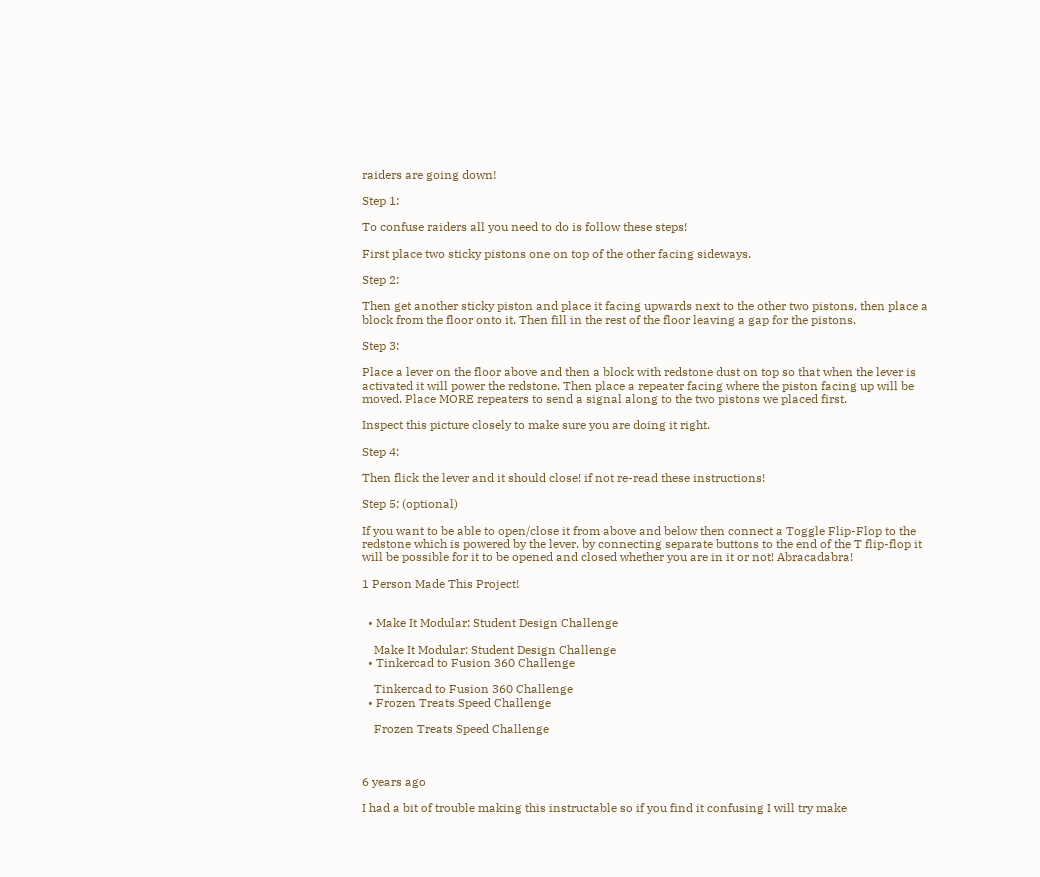raiders are going down!

Step 1:

To confuse raiders all you need to do is follow these steps!

First place two sticky pistons one on top of the other facing sideways.

Step 2:

Then get another sticky piston and place it facing upwards next to the other two pistons, then place a block from the floor onto it. Then fill in the rest of the floor leaving a gap for the pistons.

Step 3:

Place a lever on the floor above and then a block with redstone dust on top so that when the lever is activated it will power the redstone. Then place a repeater facing where the piston facing up will be moved. Place MORE repeaters to send a signal along to the two pistons we placed first.

Inspect this picture closely to make sure you are doing it right.

Step 4:

Then flick the lever and it should close! if not re-read these instructions!

Step 5: (optional)

If you want to be able to open/close it from above and below then connect a Toggle Flip-Flop to the redstone which is powered by the lever. by connecting separate buttons to the end of the T flip-flop it will be possible for it to be opened and closed whether you are in it or not! Abracadabra!

1 Person Made This Project!


  • Make It Modular: Student Design Challenge

    Make It Modular: Student Design Challenge
  • Tinkercad to Fusion 360 Challenge

    Tinkercad to Fusion 360 Challenge
  • Frozen Treats Speed Challenge

    Frozen Treats Speed Challenge



6 years ago

I had a bit of trouble making this instructable so if you find it confusing I will try make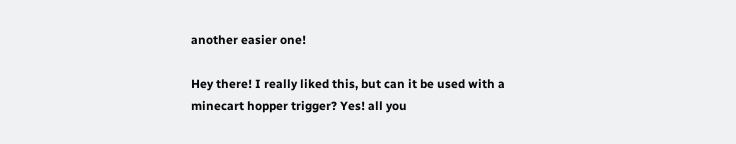another easier one!

Hey there! I really liked this, but can it be used with a minecart hopper trigger? Yes! all you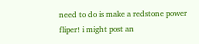need to do is make a redstone power fliper! i might post an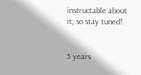instructable about it, so stay tuned!


5 years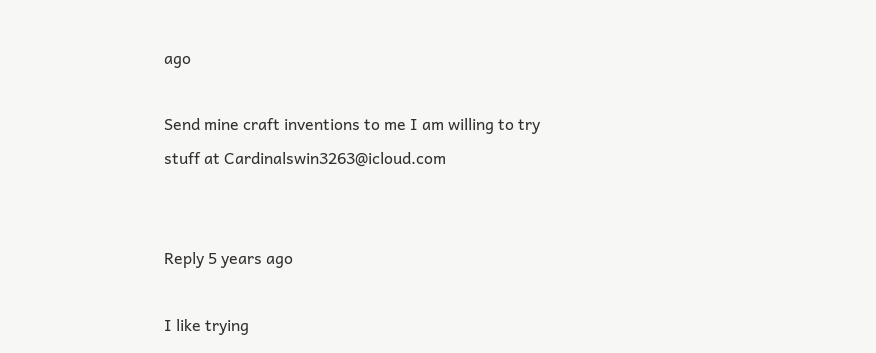ago

Send mine craft inventions to me I am willing to try stuff at Cardinalswin3263@icloud.com


Reply 5 years ago

I like trying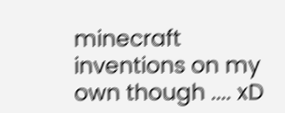minecraft inventions on my own though .... xD